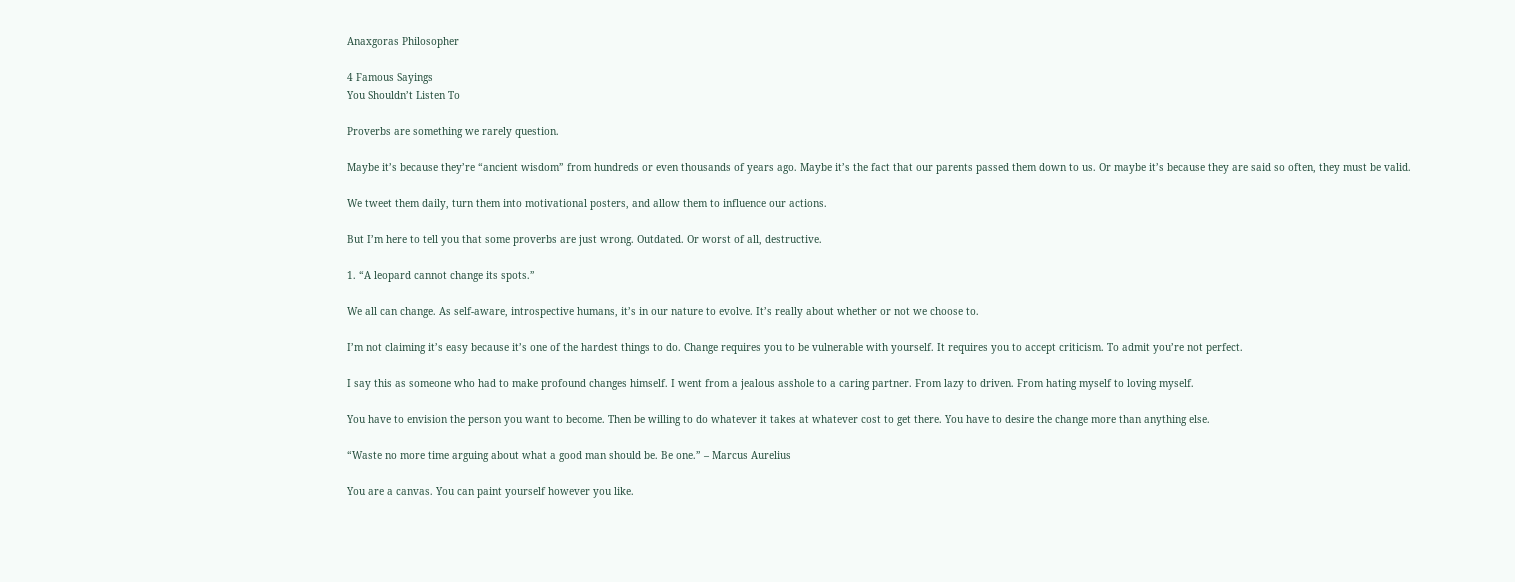Anaxgoras Philosopher

4 Famous Sayings
You Shouldn’t Listen To

Proverbs are something we rarely question.

Maybe it’s because they’re “ancient wisdom” from hundreds or even thousands of years ago. Maybe it’s the fact that our parents passed them down to us. Or maybe it’s because they are said so often, they must be valid.

We tweet them daily, turn them into motivational posters, and allow them to influence our actions.

But I’m here to tell you that some proverbs are just wrong. Outdated. Or worst of all, destructive.

1. “A leopard cannot change its spots.”

We all can change. As self-aware, introspective humans, it’s in our nature to evolve. It’s really about whether or not we choose to.

I’m not claiming it’s easy because it’s one of the hardest things to do. Change requires you to be vulnerable with yourself. It requires you to accept criticism. To admit you’re not perfect.

I say this as someone who had to make profound changes himself. I went from a jealous asshole to a caring partner. From lazy to driven. From hating myself to loving myself.

You have to envision the person you want to become. Then be willing to do whatever it takes at whatever cost to get there. You have to desire the change more than anything else.

“Waste no more time arguing about what a good man should be. Be one.” – Marcus Aurelius

You are a canvas. You can paint yourself however you like.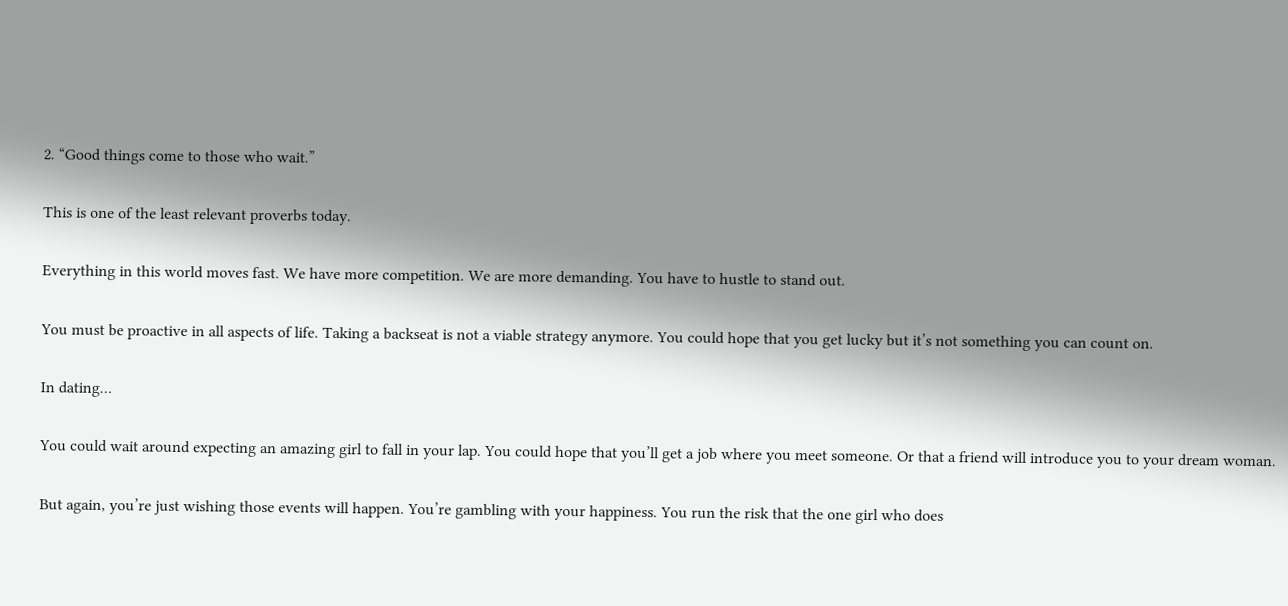2. “Good things come to those who wait.”

This is one of the least relevant proverbs today.

Everything in this world moves fast. We have more competition. We are more demanding. You have to hustle to stand out.

You must be proactive in all aspects of life. Taking a backseat is not a viable strategy anymore. You could hope that you get lucky but it’s not something you can count on.

In dating…

You could wait around expecting an amazing girl to fall in your lap. You could hope that you’ll get a job where you meet someone. Or that a friend will introduce you to your dream woman.

But again, you’re just wishing those events will happen. You’re gambling with your happiness. You run the risk that the one girl who does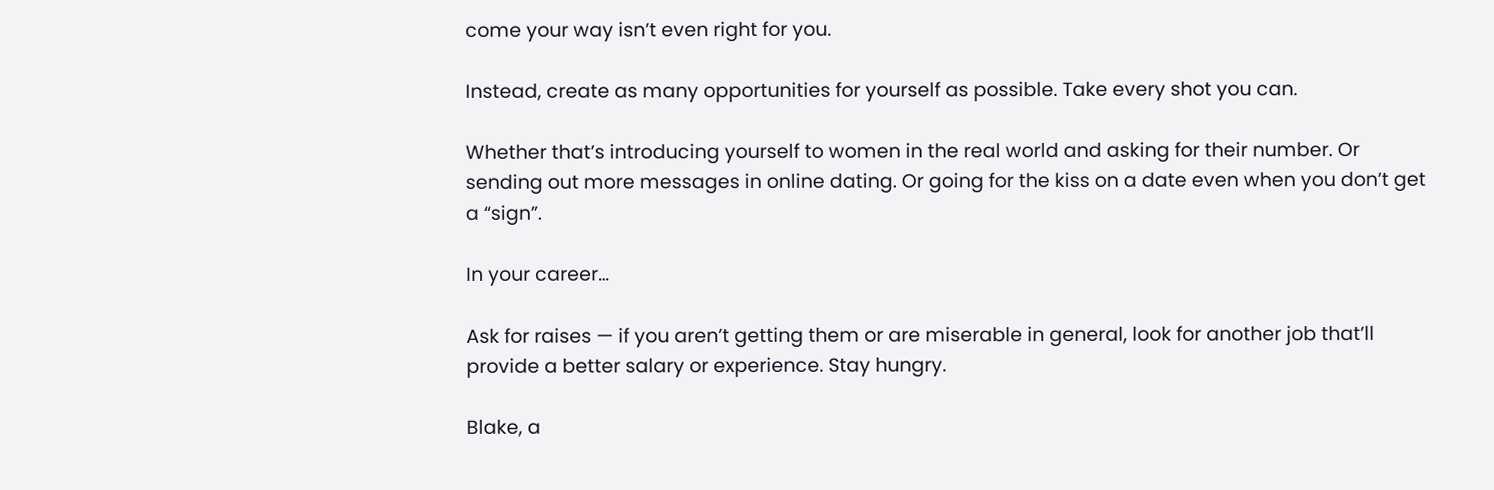come your way isn’t even right for you.

Instead, create as many opportunities for yourself as possible. Take every shot you can.

Whether that’s introducing yourself to women in the real world and asking for their number. Or sending out more messages in online dating. Or going for the kiss on a date even when you don’t get a “sign”.

In your career…

Ask for raises — if you aren’t getting them or are miserable in general, look for another job that’ll provide a better salary or experience. Stay hungry.

Blake, a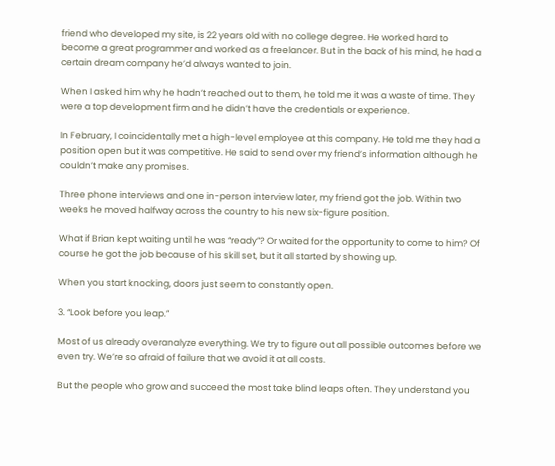friend who developed my site, is 22 years old with no college degree. He worked hard to become a great programmer and worked as a freelancer. But in the back of his mind, he had a certain dream company he’d always wanted to join.

When I asked him why he hadn’t reached out to them, he told me it was a waste of time. They were a top development firm and he didn’t have the credentials or experience.

In February, I coincidentally met a high-level employee at this company. He told me they had a position open but it was competitive. He said to send over my friend’s information although he couldn’t make any promises.

Three phone interviews and one in-person interview later, my friend got the job. Within two weeks he moved halfway across the country to his new six-figure position.

What if Brian kept waiting until he was “ready”? Or waited for the opportunity to come to him? Of course he got the job because of his skill set, but it all started by showing up.

When you start knocking, doors just seem to constantly open.

3. “Look before you leap.”

Most of us already overanalyze everything. We try to figure out all possible outcomes before we even try. We’re so afraid of failure that we avoid it at all costs.

But the people who grow and succeed the most take blind leaps often. They understand you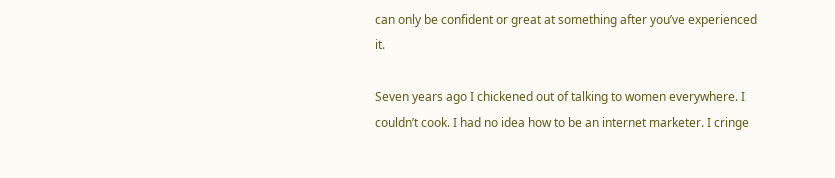can only be confident or great at something after you’ve experienced it.

Seven years ago I chickened out of talking to women everywhere. I couldn’t cook. I had no idea how to be an internet marketer. I cringe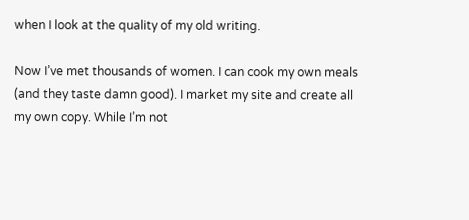when I look at the quality of my old writing.

Now I’ve met thousands of women. I can cook my own meals (and they taste damn good). I market my site and create all my own copy. While I’m not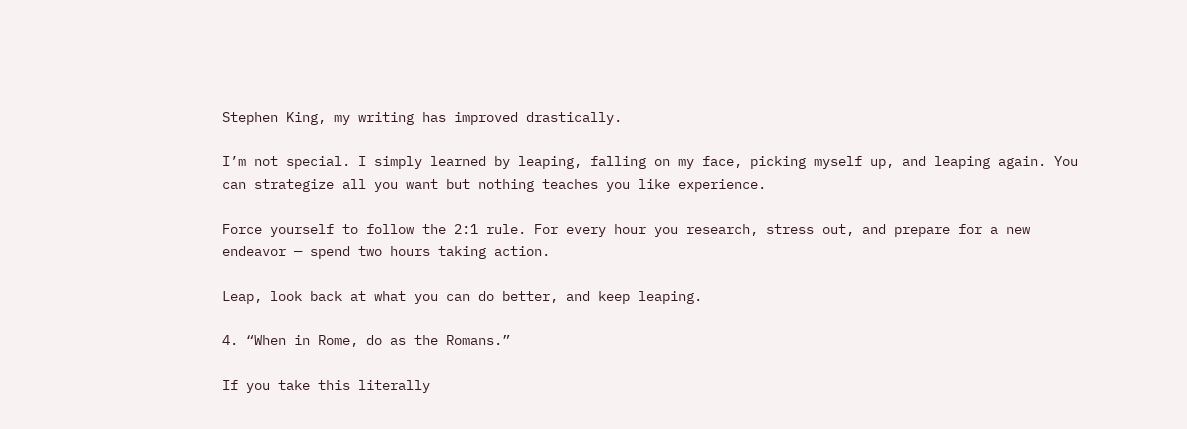Stephen King, my writing has improved drastically.

I’m not special. I simply learned by leaping, falling on my face, picking myself up, and leaping again. You can strategize all you want but nothing teaches you like experience.

Force yourself to follow the 2:1 rule. For every hour you research, stress out, and prepare for a new endeavor — spend two hours taking action.

Leap, look back at what you can do better, and keep leaping.

4. “When in Rome, do as the Romans.”

If you take this literally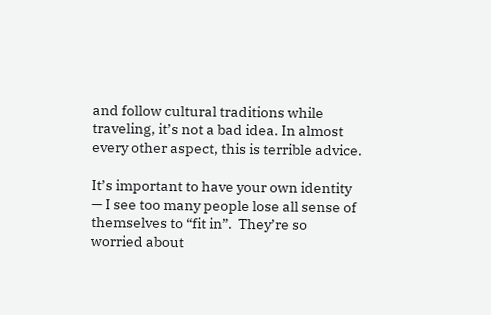and follow cultural traditions while traveling, it’s not a bad idea. In almost every other aspect, this is terrible advice.

It’s important to have your own identity — I see too many people lose all sense of themselves to “fit in”.  They’re so worried about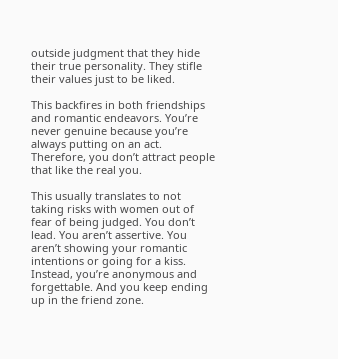outside judgment that they hide their true personality. They stifle their values just to be liked.

This backfires in both friendships and romantic endeavors. You’re never genuine because you’re always putting on an act. Therefore, you don’t attract people that like the real you.

This usually translates to not taking risks with women out of fear of being judged. You don’t lead. You aren’t assertive. You aren’t showing your romantic intentions or going for a kiss. Instead, you’re anonymous and forgettable. And you keep ending up in the friend zone.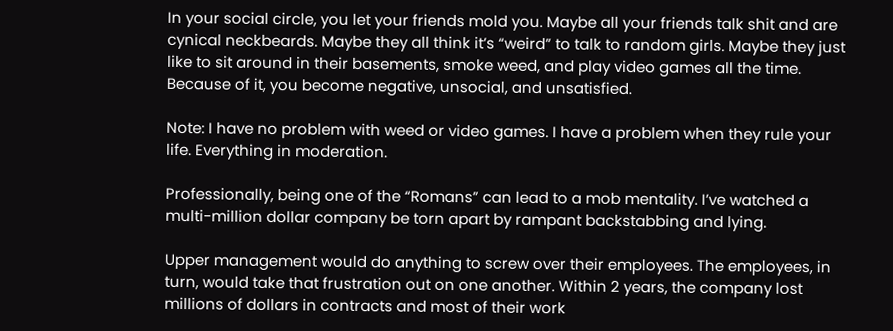In your social circle, you let your friends mold you. Maybe all your friends talk shit and are cynical neckbeards. Maybe they all think it’s “weird” to talk to random girls. Maybe they just like to sit around in their basements, smoke weed, and play video games all the time. Because of it, you become negative, unsocial, and unsatisfied.

Note: I have no problem with weed or video games. I have a problem when they rule your life. Everything in moderation.

Professionally, being one of the “Romans” can lead to a mob mentality. I’ve watched a multi-million dollar company be torn apart by rampant backstabbing and lying.

Upper management would do anything to screw over their employees. The employees, in turn, would take that frustration out on one another. Within 2 years, the company lost millions of dollars in contracts and most of their work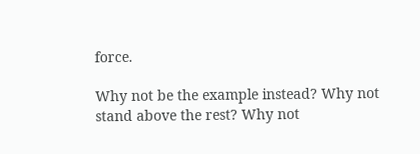force.

Why not be the example instead? Why not stand above the rest? Why not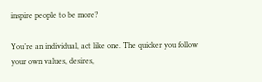inspire people to be more?

You’re an individual, act like one. The quicker you follow your own values, desires,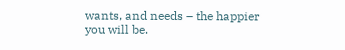wants, and needs – the happier you will be.